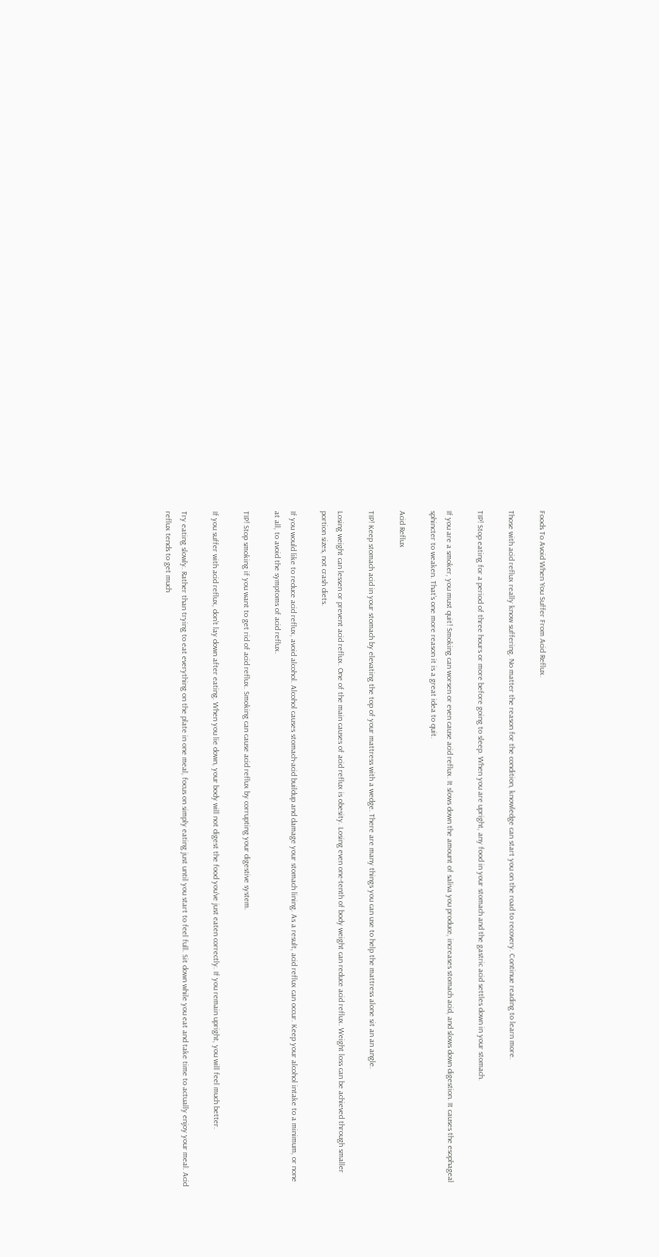Foods To Avoid When You Suffer From Acid Reflux.

Those with acid reflux really know suffering. No matter the reason for the condition, knowledge can start you on the road to recovery. Continue reading to learn more.

TIP! Stop eating for a period of three hours or more before going to sleep. When you are upright, any food in your stomach and the gastric acid settles down in your stomach.

If you are a smoker, you must quit! Smoking can worsen or even cause acid reflux. It slows down the amount of saliva you produce, increases stomach acid, and slows down digestion. It causes the esophageal sphincter to weaken. That’s one more reason it is a great idea to quit.

Acid Reflux

TIP! Keep stomach acid in your stomach by elevating the top of your mattress with a wedge. There are many things you can use to help the mattress alone sit an an angle.

Losing weight can lessen or prevent acid reflux. One of the main causes of acid reflux is obesity. Losing even one-tenth of body weight can reduce acid reflux. Weight loss can be achieved through smaller portion sizes, not crash diets.

If you would like to reduce acid reflux, avoid alcohol. Alcohol causes stomach-acid buildup and damage your stomach lining. As a result, acid reflux can occur. Keep your alcohol intake to a minimum, or none at all, to avoid the symptoms of acid reflux.

TIP! Stop smoking if you want to get rid of acid reflux. Smoking can cause acid reflux by corrupting your digestive system.

If you suffer with acid reflux, don’t lay down after eating. When you lie down, your body will not digest the food you’ve just eaten correctly. If you remain upright, you will feel much better.

Try eating slowly. Rather than trying to eat everything on the plate in one meal, focus on simply eating just until you start to feel full. Sit down while you eat and take time to actually enjoy your meal. Acid reflux tends to get much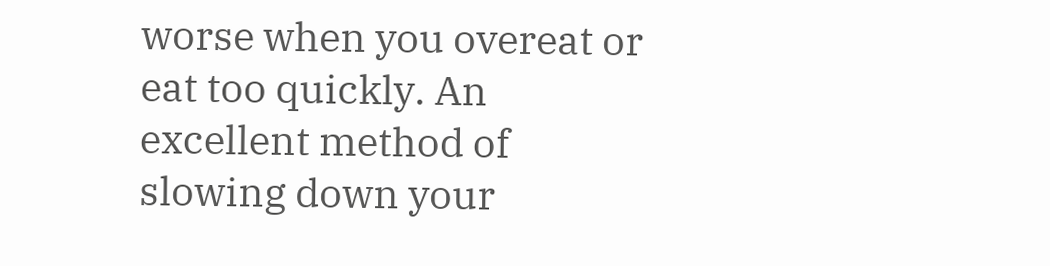worse when you overeat or eat too quickly. An excellent method of slowing down your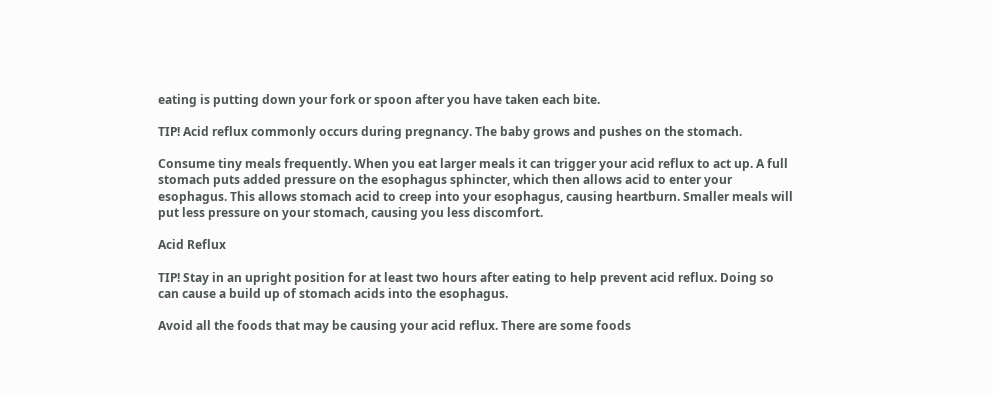eating is putting down your fork or spoon after you have taken each bite.

TIP! Acid reflux commonly occurs during pregnancy. The baby grows and pushes on the stomach.

Consume tiny meals frequently. When you eat larger meals it can trigger your acid reflux to act up. A full stomach puts added pressure on the esophagus sphincter, which then allows acid to enter your esophagus. This allows stomach acid to creep into your esophagus, causing heartburn. Smaller meals will put less pressure on your stomach, causing you less discomfort.

Acid Reflux

TIP! Stay in an upright position for at least two hours after eating to help prevent acid reflux. Doing so can cause a build up of stomach acids into the esophagus.

Avoid all the foods that may be causing your acid reflux. There are some foods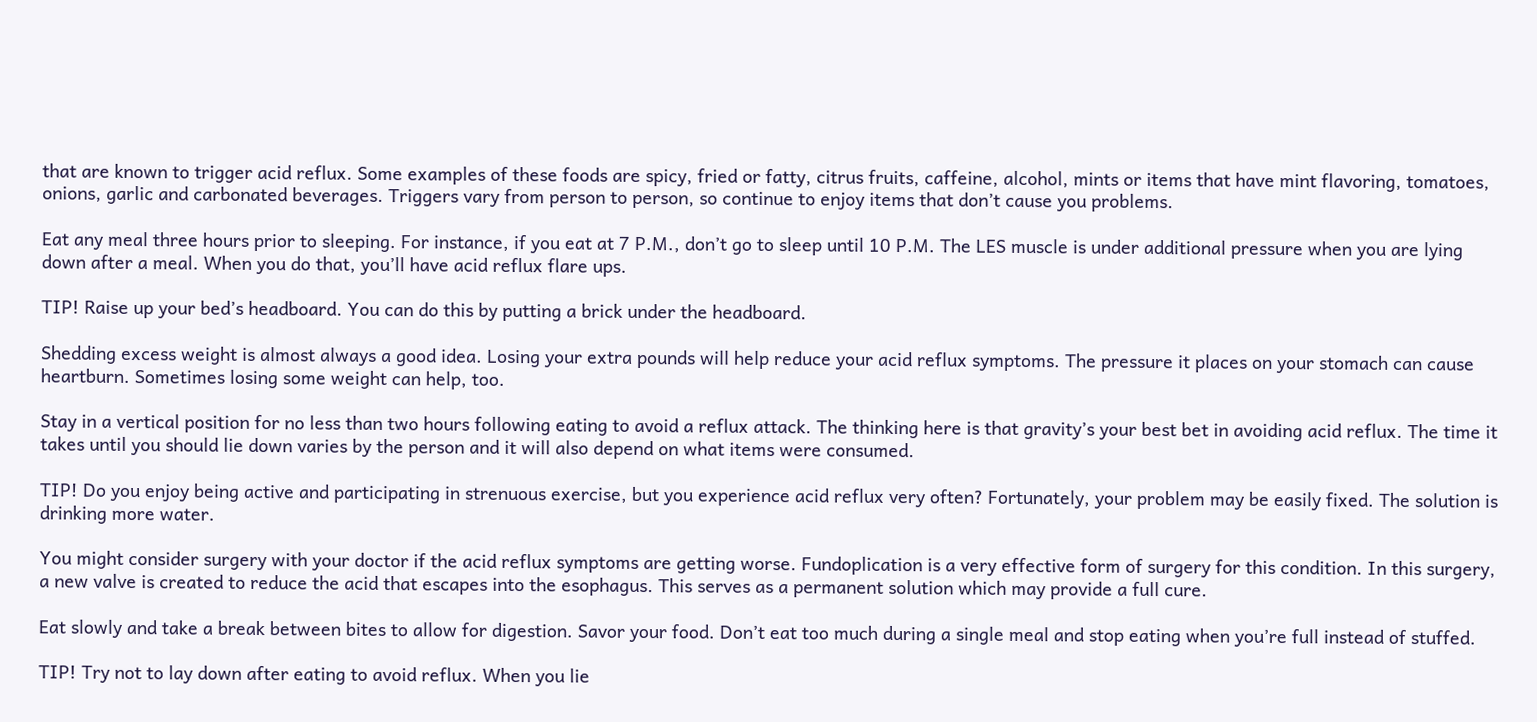that are known to trigger acid reflux. Some examples of these foods are spicy, fried or fatty, citrus fruits, caffeine, alcohol, mints or items that have mint flavoring, tomatoes, onions, garlic and carbonated beverages. Triggers vary from person to person, so continue to enjoy items that don’t cause you problems.

Eat any meal three hours prior to sleeping. For instance, if you eat at 7 P.M., don’t go to sleep until 10 P.M. The LES muscle is under additional pressure when you are lying down after a meal. When you do that, you’ll have acid reflux flare ups.

TIP! Raise up your bed’s headboard. You can do this by putting a brick under the headboard.

Shedding excess weight is almost always a good idea. Losing your extra pounds will help reduce your acid reflux symptoms. The pressure it places on your stomach can cause heartburn. Sometimes losing some weight can help, too.

Stay in a vertical position for no less than two hours following eating to avoid a reflux attack. The thinking here is that gravity’s your best bet in avoiding acid reflux. The time it takes until you should lie down varies by the person and it will also depend on what items were consumed.

TIP! Do you enjoy being active and participating in strenuous exercise, but you experience acid reflux very often? Fortunately, your problem may be easily fixed. The solution is drinking more water.

You might consider surgery with your doctor if the acid reflux symptoms are getting worse. Fundoplication is a very effective form of surgery for this condition. In this surgery, a new valve is created to reduce the acid that escapes into the esophagus. This serves as a permanent solution which may provide a full cure.

Eat slowly and take a break between bites to allow for digestion. Savor your food. Don’t eat too much during a single meal and stop eating when you’re full instead of stuffed.

TIP! Try not to lay down after eating to avoid reflux. When you lie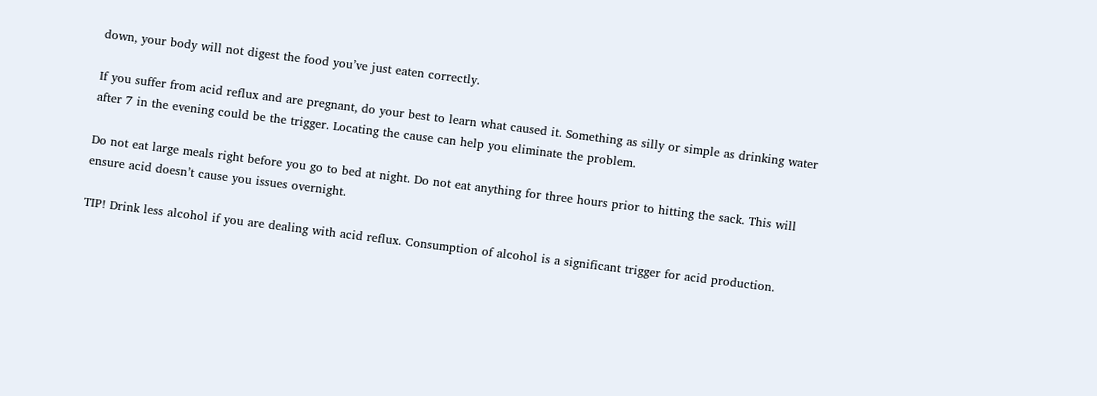down, your body will not digest the food you’ve just eaten correctly.

If you suffer from acid reflux and are pregnant, do your best to learn what caused it. Something as silly or simple as drinking water after 7 in the evening could be the trigger. Locating the cause can help you eliminate the problem.

Do not eat large meals right before you go to bed at night. Do not eat anything for three hours prior to hitting the sack. This will ensure acid doesn’t cause you issues overnight.

TIP! Drink less alcohol if you are dealing with acid reflux. Consumption of alcohol is a significant trigger for acid production.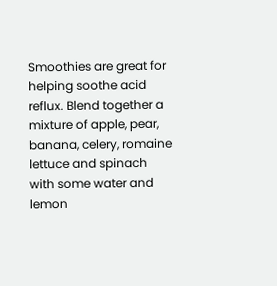Smoothies are great for helping soothe acid reflux. Blend together a mixture of apple, pear, banana, celery, romaine lettuce and spinach with some water and lemon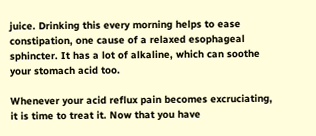juice. Drinking this every morning helps to ease constipation, one cause of a relaxed esophageal sphincter. It has a lot of alkaline, which can soothe your stomach acid too.

Whenever your acid reflux pain becomes excruciating, it is time to treat it. Now that you have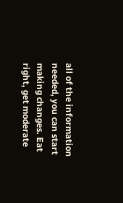all of the information needed, you can start making changes. Eat right, get moderate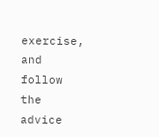exercise, and follow the advice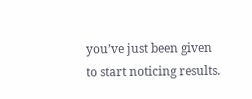you’ve just been given to start noticing results.